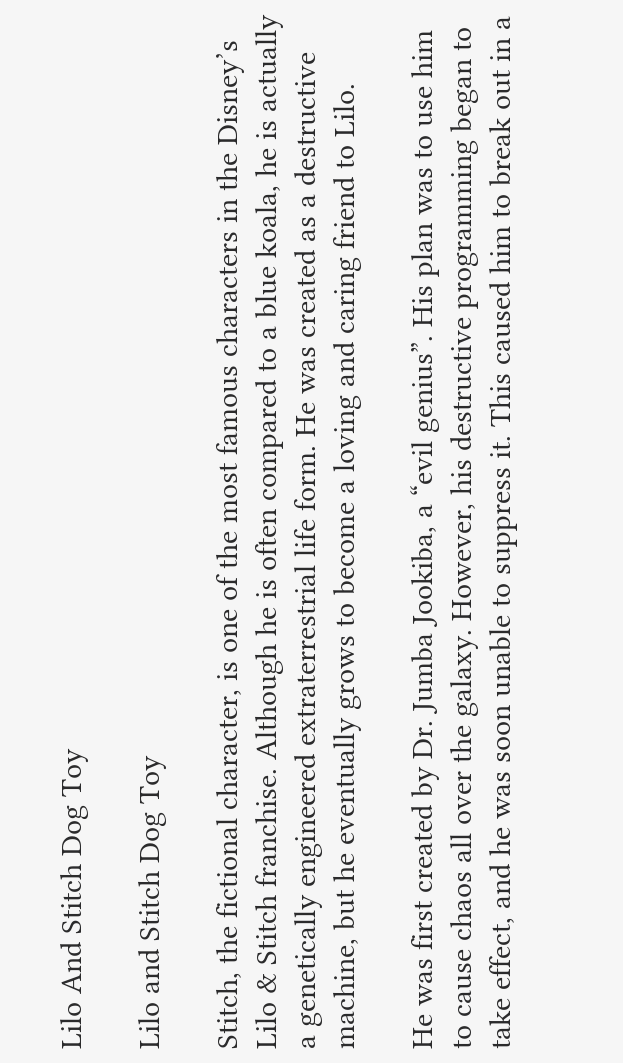Lilo And Stitch Dog Toy

Lilo and Stitch Dog Toy

Stitch, the fictional character, is one of the most famous characters in the Disney’s Lilo & Stitch franchise. Although he is often compared to a blue koala, he is actually a genetically engineered extraterrestrial life form. He was created as a destructive machine, but he eventually grows to become a loving and caring friend to Lilo.

He was first created by Dr. Jumba Jookiba, a “evil genius”. His plan was to use him to cause chaos all over the galaxy. However, his destructive programming began to take effect, and he was soon unable to suppress it. This caused him to break out in a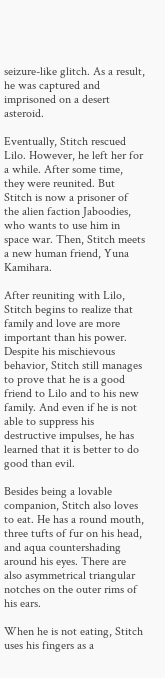seizure-like glitch. As a result, he was captured and imprisoned on a desert asteroid.

Eventually, Stitch rescued Lilo. However, he left her for a while. After some time, they were reunited. But Stitch is now a prisoner of the alien faction Jaboodies, who wants to use him in space war. Then, Stitch meets a new human friend, Yuna Kamihara.

After reuniting with Lilo, Stitch begins to realize that family and love are more important than his power. Despite his mischievous behavior, Stitch still manages to prove that he is a good friend to Lilo and to his new family. And even if he is not able to suppress his destructive impulses, he has learned that it is better to do good than evil.

Besides being a lovable companion, Stitch also loves to eat. He has a round mouth, three tufts of fur on his head, and aqua countershading around his eyes. There are also asymmetrical triangular notches on the outer rims of his ears.

When he is not eating, Stitch uses his fingers as a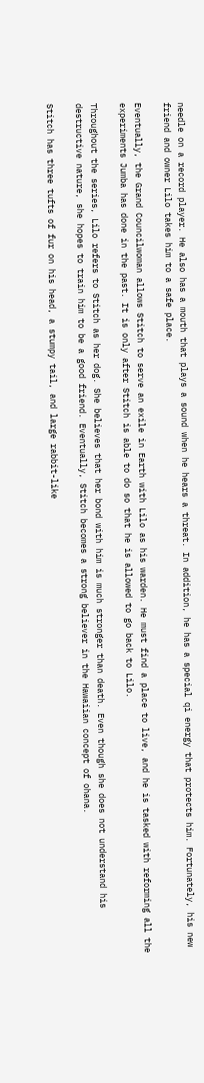needle on a record player. He also has a mouth that plays a sound when he hears a threat. In addition, he has a special qi energy that protects him. Fortunately, his new friend and owner Lilo takes him to a safe place.

Eventually, the Grand Councilwoman allows Stitch to serve an exile in Earth with Lilo as his warden. He must find a place to live, and he is tasked with reforming all the experiments Jumba has done in the past. It is only after Stitch is able to do so that he is allowed to go back to Lilo.

Throughout the series, Lilo refers to Stitch as her dog. She believes that her bond with him is much stronger than death. Even though she does not understand his destructive nature, she hopes to train him to be a good friend. Eventually, Stitch becomes a strong believer in the Hawaiian concept of ohana.

Stitch has three tufts of fur on his head, a stumpy tail, and large rabbit-like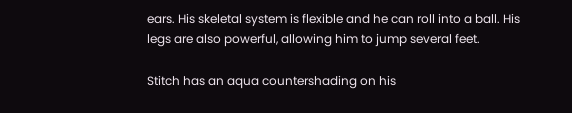ears. His skeletal system is flexible and he can roll into a ball. His legs are also powerful, allowing him to jump several feet.

Stitch has an aqua countershading on his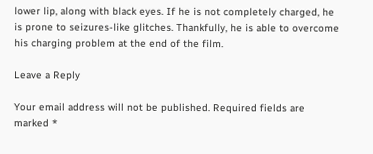lower lip, along with black eyes. If he is not completely charged, he is prone to seizures-like glitches. Thankfully, he is able to overcome his charging problem at the end of the film.

Leave a Reply

Your email address will not be published. Required fields are marked *